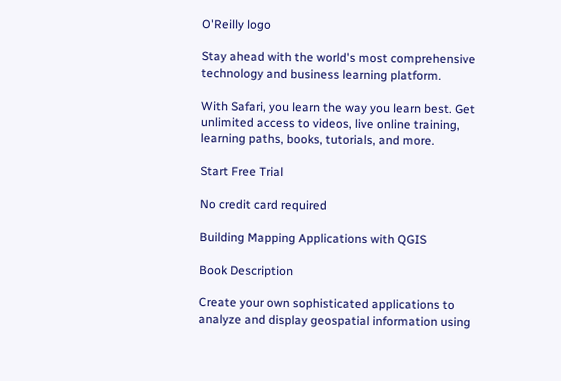O'Reilly logo

Stay ahead with the world's most comprehensive technology and business learning platform.

With Safari, you learn the way you learn best. Get unlimited access to videos, live online training, learning paths, books, tutorials, and more.

Start Free Trial

No credit card required

Building Mapping Applications with QGIS

Book Description

Create your own sophisticated applications to analyze and display geospatial information using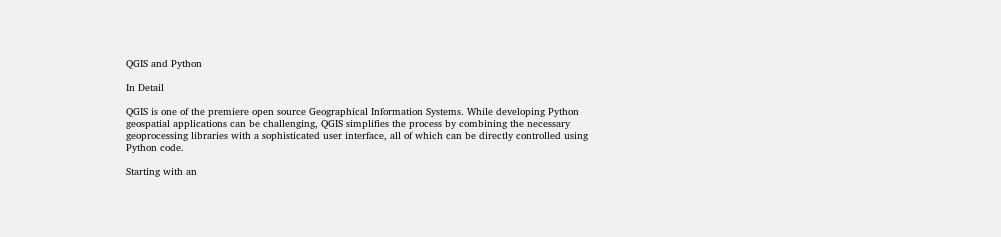QGIS and Python

In Detail

QGIS is one of the premiere open source Geographical Information Systems. While developing Python geospatial applications can be challenging, QGIS simplifies the process by combining the necessary geoprocessing libraries with a sophisticated user interface, all of which can be directly controlled using Python code.

Starting with an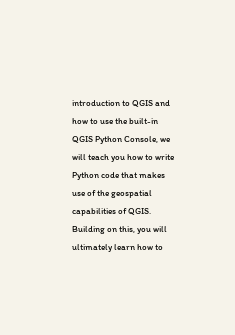introduction to QGIS and how to use the built-in QGIS Python Console, we will teach you how to write Python code that makes use of the geospatial capabilities of QGIS. Building on this, you will ultimately learn how to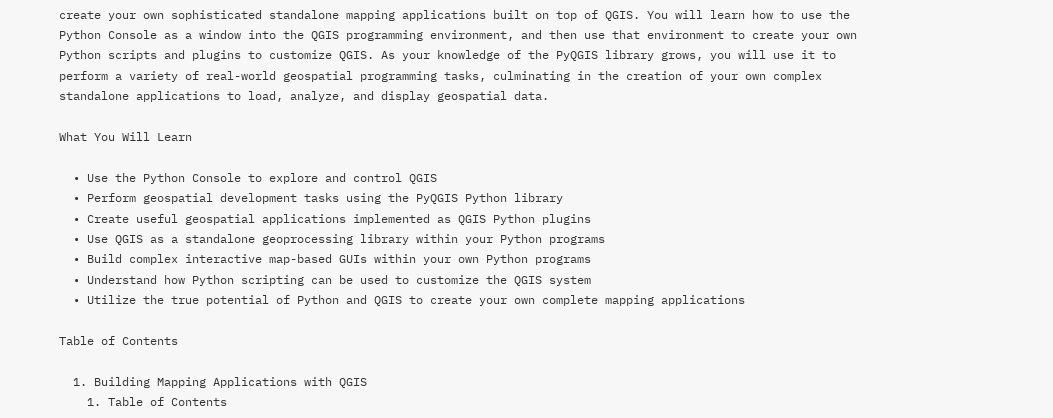create your own sophisticated standalone mapping applications built on top of QGIS. You will learn how to use the Python Console as a window into the QGIS programming environment, and then use that environment to create your own Python scripts and plugins to customize QGIS. As your knowledge of the PyQGIS library grows, you will use it to perform a variety of real-world geospatial programming tasks, culminating in the creation of your own complex standalone applications to load, analyze, and display geospatial data.

What You Will Learn

  • Use the Python Console to explore and control QGIS
  • Perform geospatial development tasks using the PyQGIS Python library
  • Create useful geospatial applications implemented as QGIS Python plugins
  • Use QGIS as a standalone geoprocessing library within your Python programs
  • Build complex interactive map-based GUIs within your own Python programs
  • Understand how Python scripting can be used to customize the QGIS system
  • Utilize the true potential of Python and QGIS to create your own complete mapping applications

Table of Contents

  1. Building Mapping Applications with QGIS
    1. Table of Contents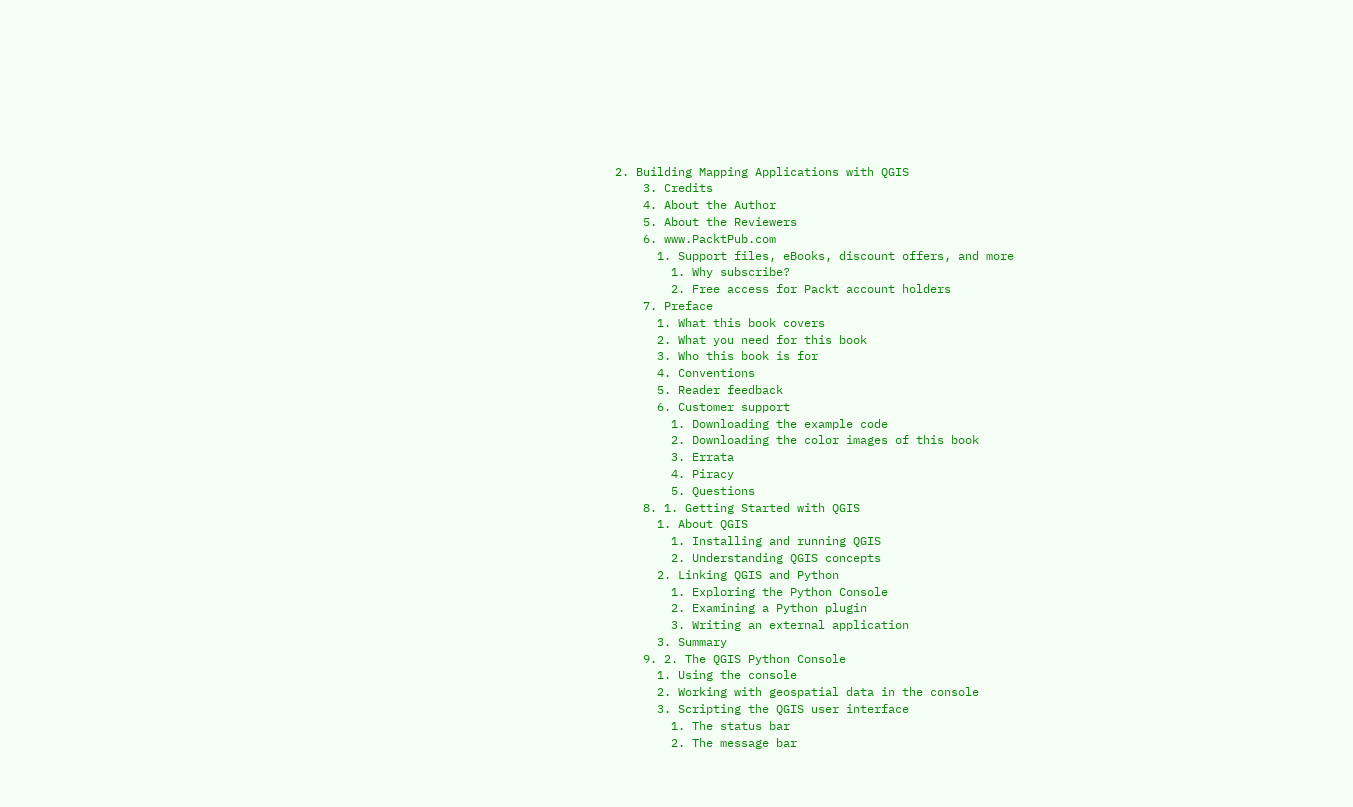2. Building Mapping Applications with QGIS
    3. Credits
    4. About the Author
    5. About the Reviewers
    6. www.PacktPub.com
      1. Support files, eBooks, discount offers, and more
        1. Why subscribe?
        2. Free access for Packt account holders
    7. Preface
      1. What this book covers
      2. What you need for this book
      3. Who this book is for
      4. Conventions
      5. Reader feedback
      6. Customer support
        1. Downloading the example code
        2. Downloading the color images of this book
        3. Errata
        4. Piracy
        5. Questions
    8. 1. Getting Started with QGIS
      1. About QGIS
        1. Installing and running QGIS
        2. Understanding QGIS concepts
      2. Linking QGIS and Python
        1. Exploring the Python Console
        2. Examining a Python plugin
        3. Writing an external application
      3. Summary
    9. 2. The QGIS Python Console
      1. Using the console
      2. Working with geospatial data in the console
      3. Scripting the QGIS user interface
        1. The status bar
        2. The message bar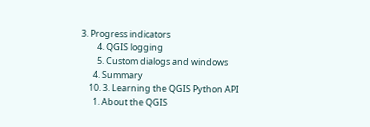3. Progress indicators
        4. QGIS logging
        5. Custom dialogs and windows
      4. Summary
    10. 3. Learning the QGIS Python API
      1. About the QGIS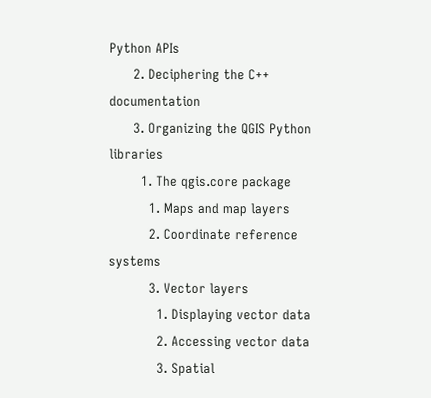Python APIs
      2. Deciphering the C++ documentation
      3. Organizing the QGIS Python libraries
        1. The qgis.core package
          1. Maps and map layers
          2. Coordinate reference systems
          3. Vector layers
            1. Displaying vector data
            2. Accessing vector data
            3. Spatial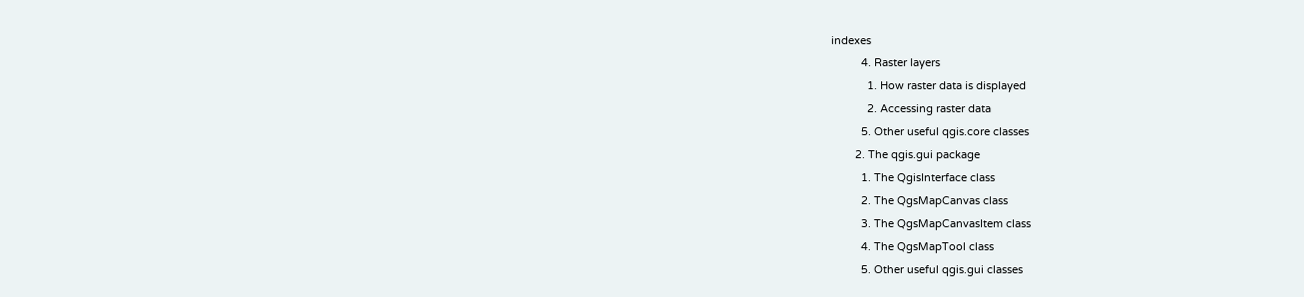indexes
          4. Raster layers
            1. How raster data is displayed
            2. Accessing raster data
          5. Other useful qgis.core classes
        2. The qgis.gui package
          1. The QgisInterface class
          2. The QgsMapCanvas class
          3. The QgsMapCanvasItem class
          4. The QgsMapTool class
          5. Other useful qgis.gui classes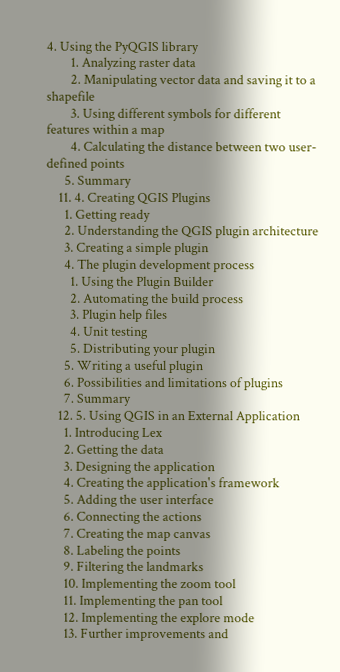4. Using the PyQGIS library
        1. Analyzing raster data
        2. Manipulating vector data and saving it to a shapefile
        3. Using different symbols for different features within a map
        4. Calculating the distance between two user-defined points
      5. Summary
    11. 4. Creating QGIS Plugins
      1. Getting ready
      2. Understanding the QGIS plugin architecture
      3. Creating a simple plugin
      4. The plugin development process
        1. Using the Plugin Builder
        2. Automating the build process
        3. Plugin help files
        4. Unit testing
        5. Distributing your plugin
      5. Writing a useful plugin
      6. Possibilities and limitations of plugins
      7. Summary
    12. 5. Using QGIS in an External Application
      1. Introducing Lex
      2. Getting the data
      3. Designing the application
      4. Creating the application's framework
      5. Adding the user interface
      6. Connecting the actions
      7. Creating the map canvas
      8. Labeling the points
      9. Filtering the landmarks
      10. Implementing the zoom tool
      11. Implementing the pan tool
      12. Implementing the explore mode
      13. Further improvements and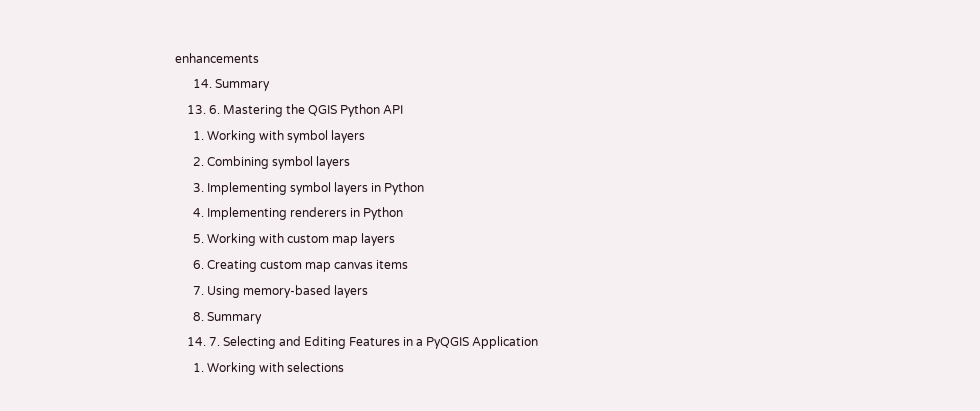enhancements
      14. Summary
    13. 6. Mastering the QGIS Python API
      1. Working with symbol layers
      2. Combining symbol layers
      3. Implementing symbol layers in Python
      4. Implementing renderers in Python
      5. Working with custom map layers
      6. Creating custom map canvas items
      7. Using memory-based layers
      8. Summary
    14. 7. Selecting and Editing Features in a PyQGIS Application
      1. Working with selections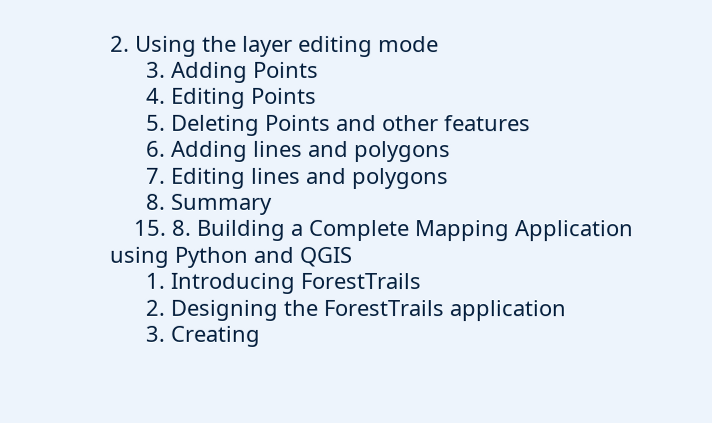2. Using the layer editing mode
      3. Adding Points
      4. Editing Points
      5. Deleting Points and other features
      6. Adding lines and polygons
      7. Editing lines and polygons
      8. Summary
    15. 8. Building a Complete Mapping Application using Python and QGIS
      1. Introducing ForestTrails
      2. Designing the ForestTrails application
      3. Creating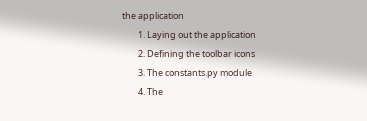the application
        1. Laying out the application
        2. Defining the toolbar icons
        3. The constants.py module
        4. The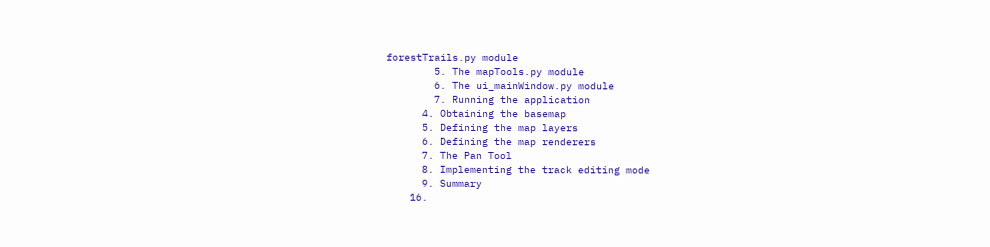forestTrails.py module
        5. The mapTools.py module
        6. The ui_mainWindow.py module
        7. Running the application
      4. Obtaining the basemap
      5. Defining the map layers
      6. Defining the map renderers
      7. The Pan Tool
      8. Implementing the track editing mode
      9. Summary
    16.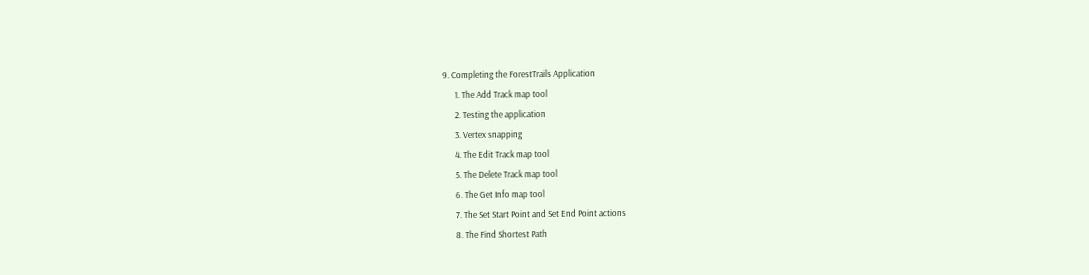9. Completing the ForestTrails Application
      1. The Add Track map tool
      2. Testing the application
      3. Vertex snapping
      4. The Edit Track map tool
      5. The Delete Track map tool
      6. The Get Info map tool
      7. The Set Start Point and Set End Point actions
      8. The Find Shortest Path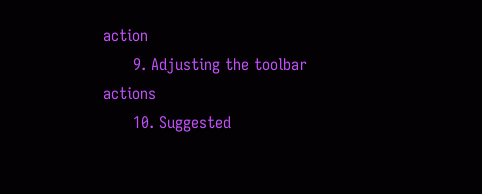action
      9. Adjusting the toolbar actions
      10. Suggested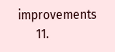improvements
      11.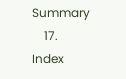Summary
    17. Index